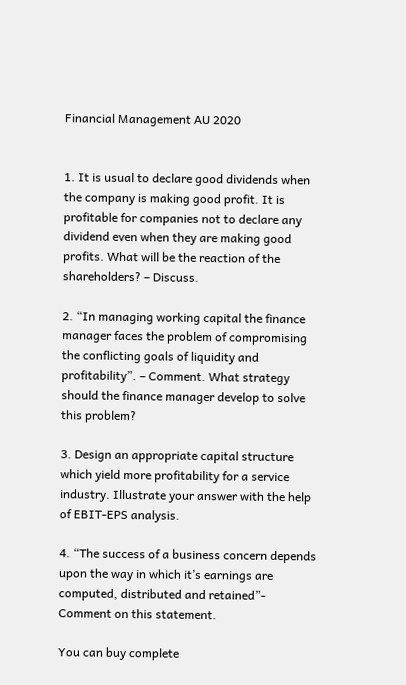Financial Management AU 2020


1. It is usual to declare good dividends when the company is making good profit. It is profitable for companies not to declare any dividend even when they are making good profits. What will be the reaction of the shareholders? – Discuss.

2. “In managing working capital the finance manager faces the problem of compromising the conflicting goals of liquidity and profitability”. – Comment. What strategy should the finance manager develop to solve this problem?

3. Design an appropriate capital structure which yield more profitability for a service industry. Illustrate your answer with the help of EBIT-EPS analysis.

4. “The success of a business concern depends upon the way in which it’s earnings are computed, distributed and retained”- Comment on this statement.

You can buy complete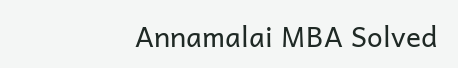Annamalai MBA Solved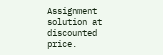Assignment solution at discounted price.